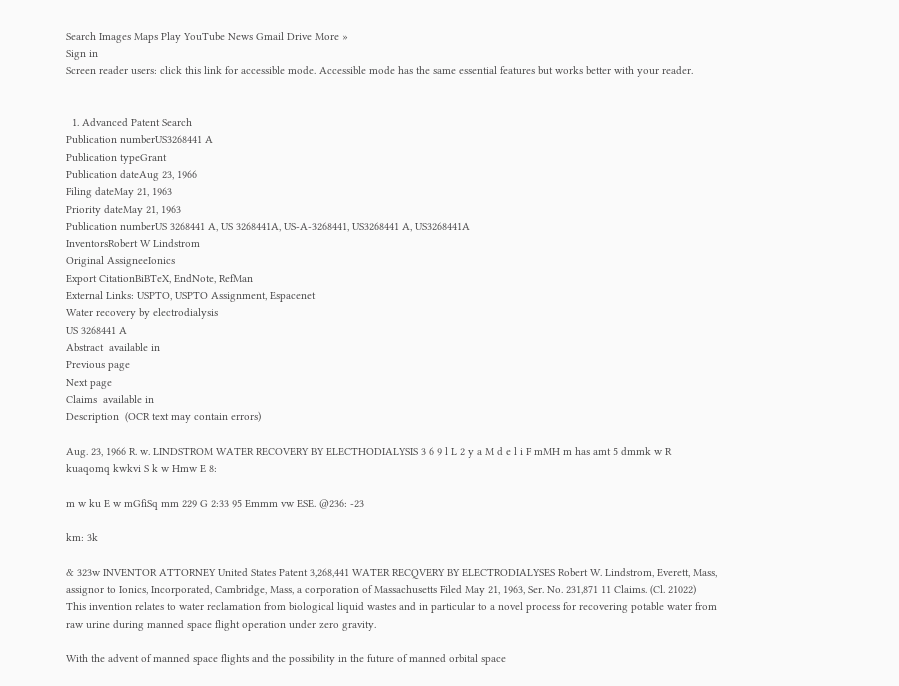Search Images Maps Play YouTube News Gmail Drive More »
Sign in
Screen reader users: click this link for accessible mode. Accessible mode has the same essential features but works better with your reader.


  1. Advanced Patent Search
Publication numberUS3268441 A
Publication typeGrant
Publication dateAug 23, 1966
Filing dateMay 21, 1963
Priority dateMay 21, 1963
Publication numberUS 3268441 A, US 3268441A, US-A-3268441, US3268441 A, US3268441A
InventorsRobert W Lindstrom
Original AssigneeIonics
Export CitationBiBTeX, EndNote, RefMan
External Links: USPTO, USPTO Assignment, Espacenet
Water recovery by electrodialysis
US 3268441 A
Abstract  available in
Previous page
Next page
Claims  available in
Description  (OCR text may contain errors)

Aug. 23, 1966 R. w. LINDSTROM WATER RECOVERY BY ELECTHODIALYSIS 3 6 9 l L 2 y a M d e l i F mMH m has amt 5 dmmk w R kuaqomq kwkvi S k w Hmw E 8:

m w ku E w mGfiSq mm 229 G 2:33 95 Emmm vw ESE. @236: -23

km: 3k

& 323w INVENTOR ATTORNEY United States Patent 3,268,441 WATER RECQVERY BY ELECTRODIALYSES Robert W. Lindstrom, Everett, Mass, assignor to Ionics, Incorporated, Cambridge, Mass, a corporation of Massachusetts Filed May 21, 1963, Ser. No. 231,871 11 Claims. (Cl. 21022) This invention relates to water reclamation from biological liquid wastes and in particular to a novel process for recovering potable water from raw urine during manned space flight operation under zero gravity.

With the advent of manned space flights and the possibility in the future of manned orbital space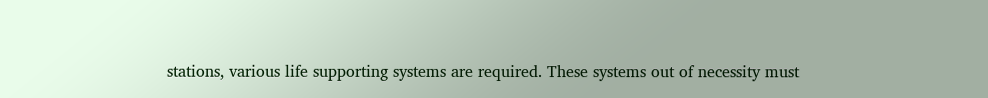stations, various life supporting systems are required. These systems out of necessity must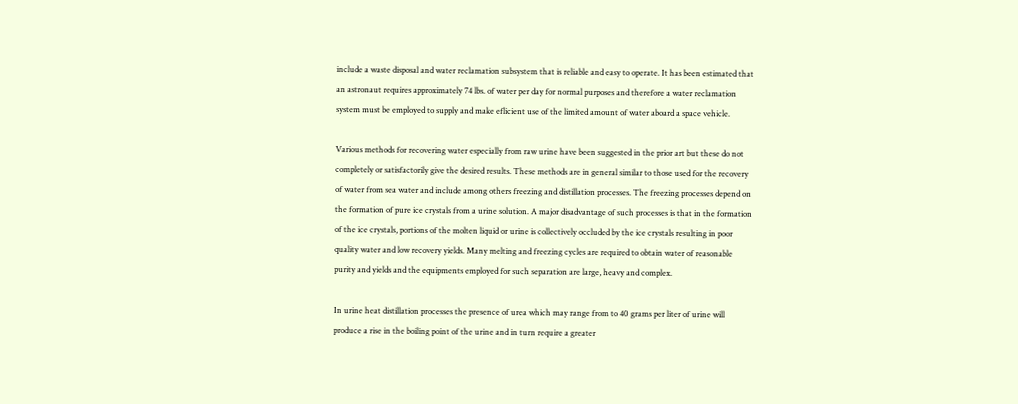include a waste disposal and water reclamation subsystem that is reliable and easy to operate. It has been estimated that an astronaut requires approximately 74 lbs. of water per day for normal purposes and therefore a water reclamation system must be employed to supply and make eflicient use of the limited amount of water aboard a space vehicle.

Various methods for recovering water especially from raw urine have been suggested in the prior art but these do not completely or satisfactorily give the desired results. These methods are in general similar to those used for the recovery of water from sea water and include among others freezing and distillation processes. The freezing processes depend on the formation of pure ice crystals from a urine solution. A major disadvantage of such processes is that in the formation of the ice crystals, portions of the molten liquid or urine is collectively occluded by the ice crystals resulting in poor quality water and low recovery yields. Many melting and freezing cycles are required to obtain water of reasonable purity and yields and the equipments employed for such separation are large, heavy and complex.

In urine heat distillation processes the presence of urea which may range from to 40 grams per liter of urine will produce a rise in the boiling point of the urine and in turn require a greater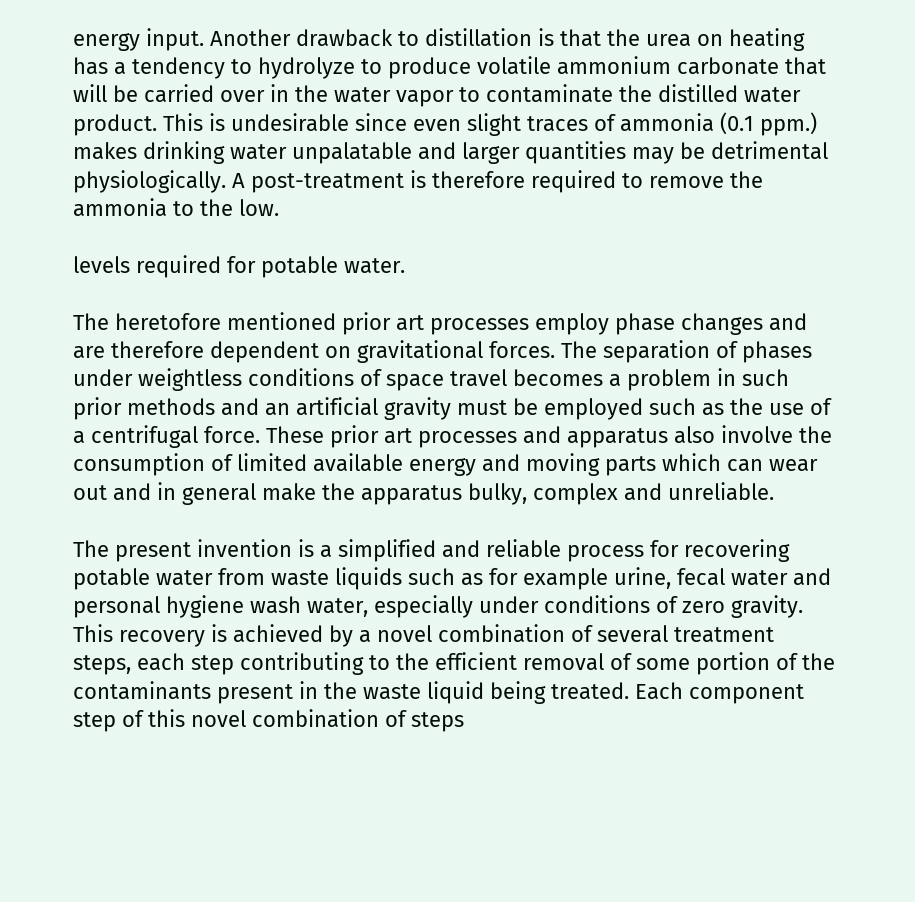energy input. Another drawback to distillation is that the urea on heating has a tendency to hydrolyze to produce volatile ammonium carbonate that will be carried over in the water vapor to contaminate the distilled water product. This is undesirable since even slight traces of ammonia (0.1 ppm.) makes drinking water unpalatable and larger quantities may be detrimental physiologically. A post-treatment is therefore required to remove the ammonia to the low.

levels required for potable water.

The heretofore mentioned prior art processes employ phase changes and are therefore dependent on gravitational forces. The separation of phases under weightless conditions of space travel becomes a problem in such prior methods and an artificial gravity must be employed such as the use of a centrifugal force. These prior art processes and apparatus also involve the consumption of limited available energy and moving parts which can wear out and in general make the apparatus bulky, complex and unreliable.

The present invention is a simplified and reliable process for recovering potable water from waste liquids such as for example urine, fecal water and personal hygiene wash water, especially under conditions of zero gravity. This recovery is achieved by a novel combination of several treatment steps, each step contributing to the efficient removal of some portion of the contaminants present in the waste liquid being treated. Each component step of this novel combination of steps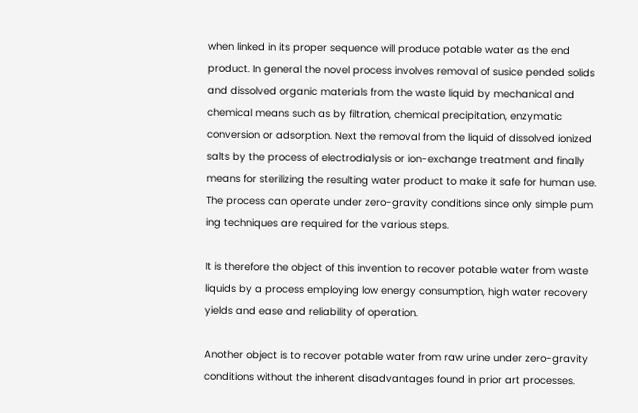when linked in its proper sequence will produce potable water as the end product. In general the novel process involves removal of susice pended solids and dissolved organic materials from the waste liquid by mechanical and chemical means such as by filtration, chemical precipitation, enzymatic conversion or adsorption. Next the removal from the liquid of dissolved ionized salts by the process of electrodialysis or ion-exchange treatment and finally means for sterilizing the resulting water product to make it safe for human use. The process can operate under zero-gravity conditions since only simple pum ing techniques are required for the various steps.

It is therefore the object of this invention to recover potable water from waste liquids by a process employing low energy consumption, high water recovery yields and ease and reliability of operation.

Another object is to recover potable water from raw urine under zero-gravity conditions without the inherent disadvantages found in prior art processes.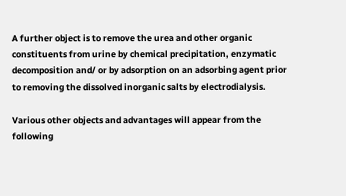A further object is to remove the urea and other organic constituents from urine by chemical precipitation, enzymatic decomposition and/ or by adsorption on an adsorbing agent prior to removing the dissolved inorganic salts by electrodialysis.

Various other objects and advantages will appear from the following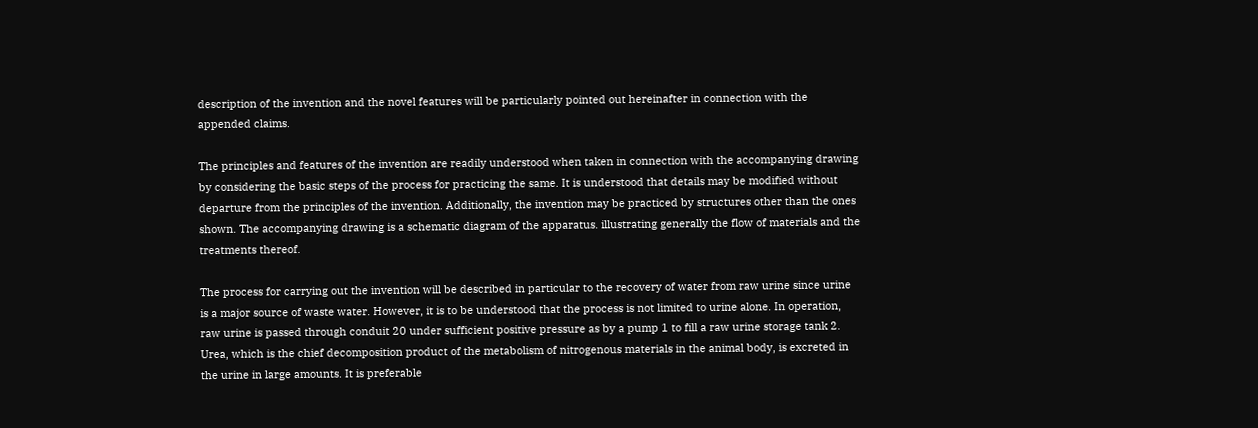description of the invention and the novel features will be particularly pointed out hereinafter in connection with the appended claims.

The principles and features of the invention are readily understood when taken in connection with the accompanying drawing by considering the basic steps of the process for practicing the same. It is understood that details may be modified without departure from the principles of the invention. Additionally, the invention may be practiced by structures other than the ones shown. The accompanying drawing is a schematic diagram of the apparatus. illustrating generally the flow of materials and the treatments thereof.

The process for carrying out the invention will be described in particular to the recovery of water from raw urine since urine is a major source of waste water. However, it is to be understood that the process is not limited to urine alone. In operation, raw urine is passed through conduit 20 under sufficient positive pressure as by a pump 1 to fill a raw urine storage tank 2. Urea, which is the chief decomposition product of the metabolism of nitrogenous materials in the animal body, is excreted in the urine in large amounts. It is preferable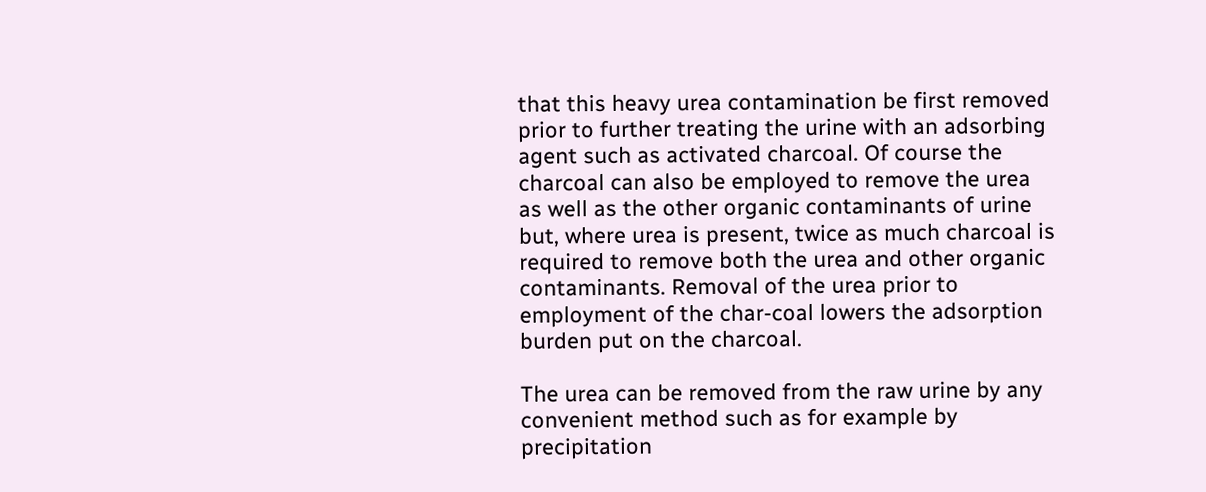that this heavy urea contamination be first removed prior to further treating the urine with an adsorbing agent such as activated charcoal. Of course the charcoal can also be employed to remove the urea as well as the other organic contaminants of urine but, where urea is present, twice as much charcoal is required to remove both the urea and other organic contaminants. Removal of the urea prior to employment of the char-coal lowers the adsorption burden put on the charcoal.

The urea can be removed from the raw urine by any convenient method such as for example by precipitation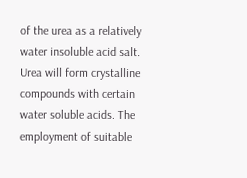of the urea as a relatively water insoluble acid salt. Urea will form crystalline compounds with certain water soluble acids. The employment of suitable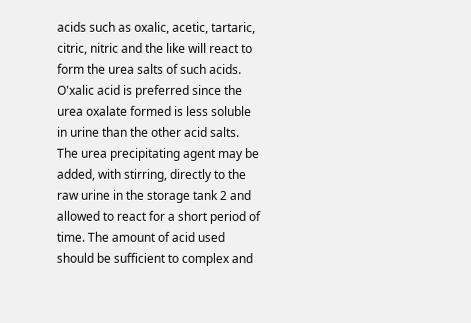acids such as oxalic, acetic, tartaric, citric, nitric and the like will react to form the urea salts of such acids. O'xalic acid is preferred since the urea oxalate formed is less soluble in urine than the other acid salts. The urea precipitating agent may be added, with stirring, directly to the raw urine in the storage tank 2 and allowed to react for a short period of time. The amount of acid used should be sufficient to complex and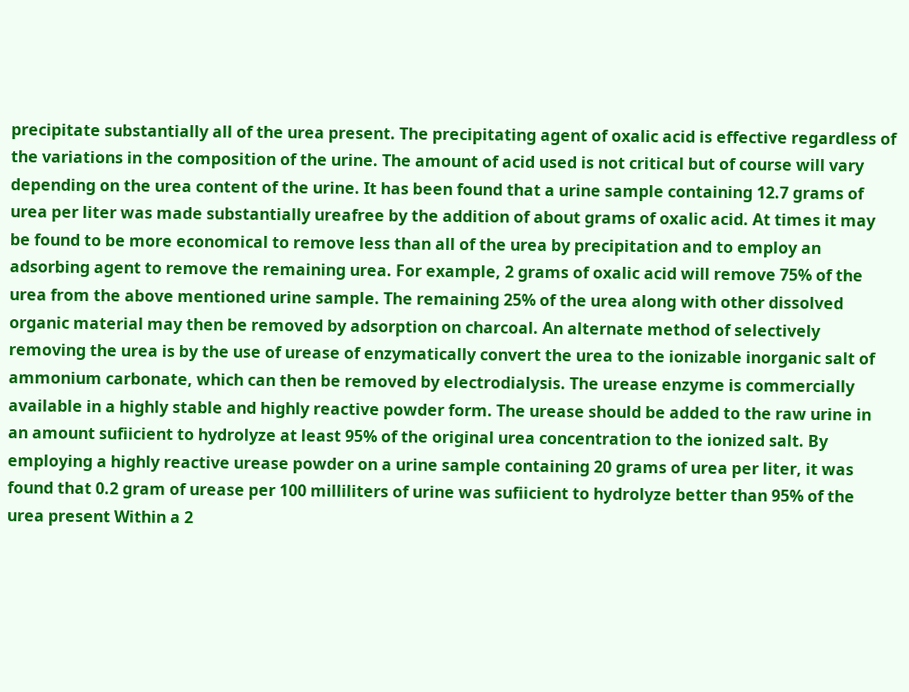precipitate substantially all of the urea present. The precipitating agent of oxalic acid is effective regardless of the variations in the composition of the urine. The amount of acid used is not critical but of course will vary depending on the urea content of the urine. It has been found that a urine sample containing 12.7 grams of urea per liter was made substantially ureafree by the addition of about grams of oxalic acid. At times it may be found to be more economical to remove less than all of the urea by precipitation and to employ an adsorbing agent to remove the remaining urea. For example, 2 grams of oxalic acid will remove 75% of the urea from the above mentioned urine sample. The remaining 25% of the urea along with other dissolved organic material may then be removed by adsorption on charcoal. An alternate method of selectively removing the urea is by the use of urease of enzymatically convert the urea to the ionizable inorganic salt of ammonium carbonate, which can then be removed by electrodialysis. The urease enzyme is commercially available in a highly stable and highly reactive powder form. The urease should be added to the raw urine in an amount sufiicient to hydrolyze at least 95% of the original urea concentration to the ionized salt. By employing a highly reactive urease powder on a urine sample containing 20 grams of urea per liter, it was found that 0.2 gram of urease per 100 milliliters of urine was sufiicient to hydrolyze better than 95% of the urea present Within a 2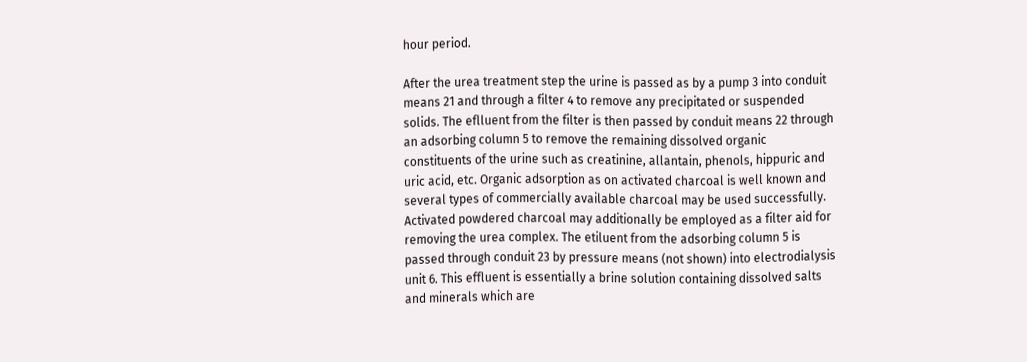hour period.

After the urea treatment step the urine is passed as by a pump 3 into conduit means 21 and through a filter 4 to remove any precipitated or suspended solids. The eflluent from the filter is then passed by conduit means 22 through an adsorbing column 5 to remove the remaining dissolved organic constituents of the urine such as creatinine, allantain, phenols, hippuric and uric acid, etc. Organic adsorption as on activated charcoal is well known and several types of commercially available charcoal may be used successfully. Activated powdered charcoal may additionally be employed as a filter aid for removing the urea complex. The etiluent from the adsorbing column 5 is passed through conduit 23 by pressure means (not shown) into electrodialysis unit 6. This effluent is essentially a brine solution containing dissolved salts and minerals which are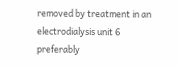removed by treatment in an electrodialysis unit 6 preferably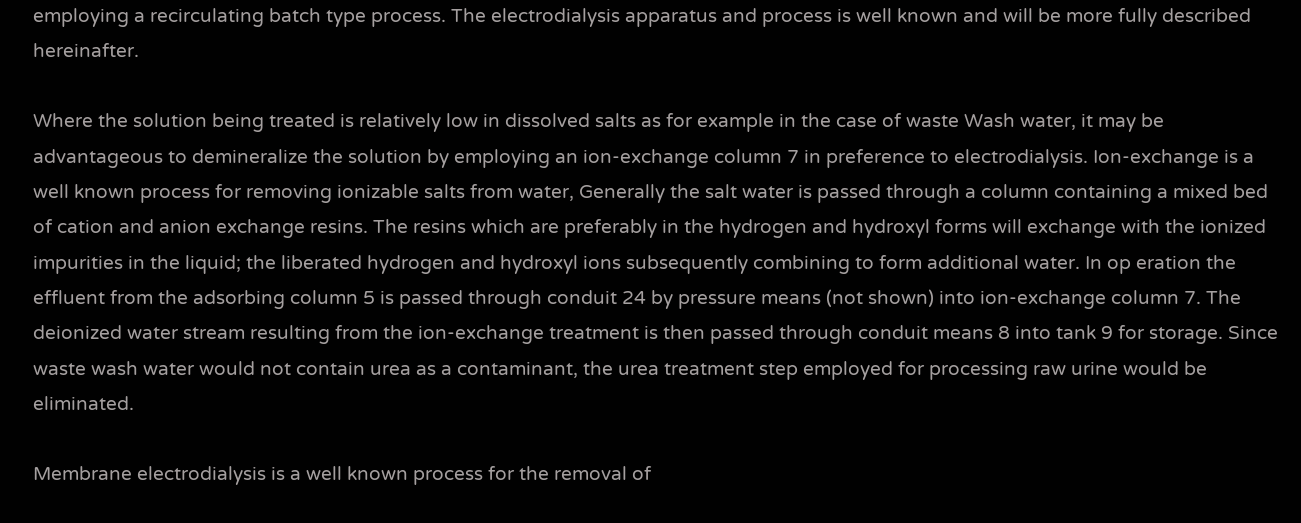employing a recirculating batch type process. The electrodialysis apparatus and process is well known and will be more fully described hereinafter.

Where the solution being treated is relatively low in dissolved salts as for example in the case of waste Wash water, it may be advantageous to demineralize the solution by employing an ion-exchange column 7 in preference to electrodialysis. Ion-exchange is a well known process for removing ionizable salts from water, Generally the salt water is passed through a column containing a mixed bed of cation and anion exchange resins. The resins which are preferably in the hydrogen and hydroxyl forms will exchange with the ionized impurities in the liquid; the liberated hydrogen and hydroxyl ions subsequently combining to form additional water. In op eration the effluent from the adsorbing column 5 is passed through conduit 24 by pressure means (not shown) into ion-exchange column 7. The deionized water stream resulting from the ion-exchange treatment is then passed through conduit means 8 into tank 9 for storage. Since waste wash water would not contain urea as a contaminant, the urea treatment step employed for processing raw urine would be eliminated.

Membrane electrodialysis is a well known process for the removal of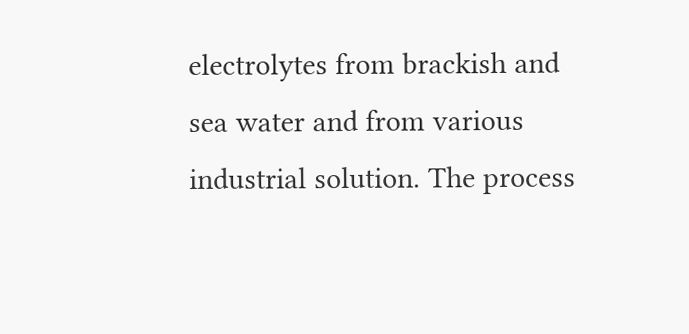electrolytes from brackish and sea water and from various industrial solution. The process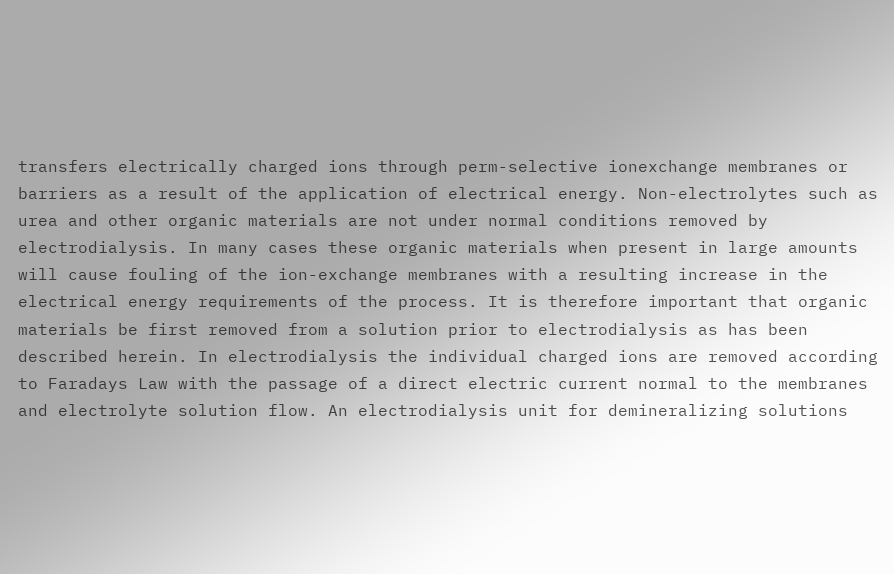transfers electrically charged ions through perm-selective ionexchange membranes or barriers as a result of the application of electrical energy. Non-electrolytes such as urea and other organic materials are not under normal conditions removed by electrodialysis. In many cases these organic materials when present in large amounts will cause fouling of the ion-exchange membranes with a resulting increase in the electrical energy requirements of the process. It is therefore important that organic materials be first removed from a solution prior to electrodialysis as has been described herein. In electrodialysis the individual charged ions are removed according to Faradays Law with the passage of a direct electric current normal to the membranes and electrolyte solution flow. An electrodialysis unit for demineralizing solutions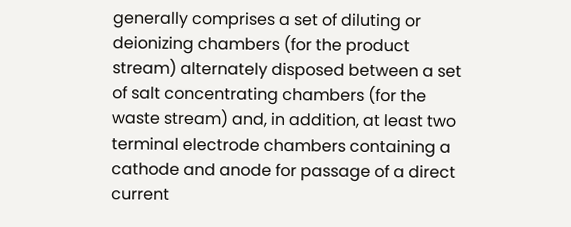generally comprises a set of diluting or deionizing chambers (for the product stream) alternately disposed between a set of salt concentrating chambers (for the waste stream) and, in addition, at least two terminal electrode chambers containing a cathode and anode for passage of a direct current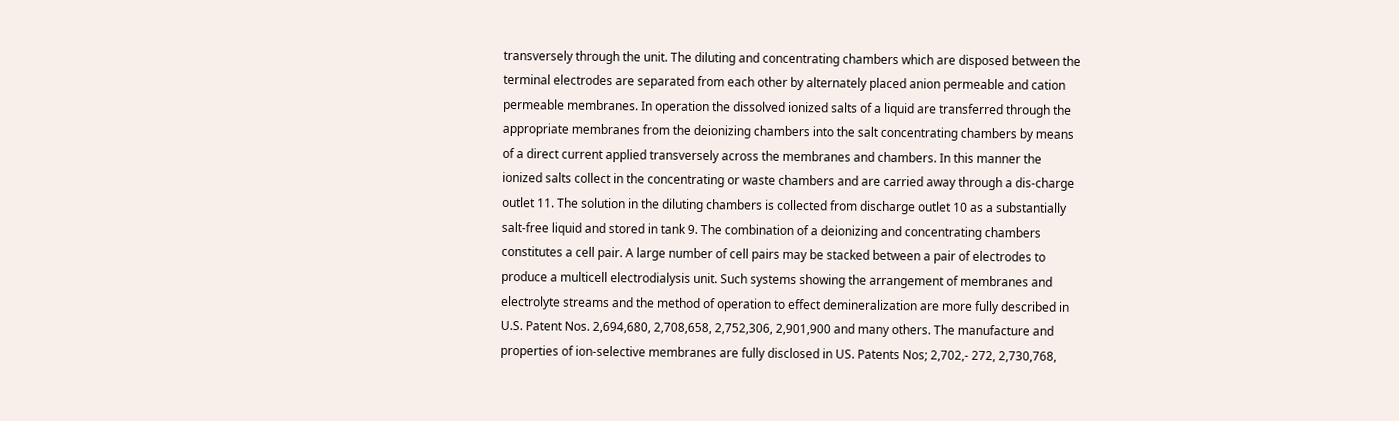transversely through the unit. The diluting and concentrating chambers which are disposed between the terminal electrodes are separated from each other by alternately placed anion permeable and cation permeable membranes. In operation the dissolved ionized salts of a liquid are transferred through the appropriate membranes from the deionizing chambers into the salt concentrating chambers by means of a direct current applied transversely across the membranes and chambers. In this manner the ionized salts collect in the concentrating or waste chambers and are carried away through a dis-charge outlet 11. The solution in the diluting chambers is collected from discharge outlet 10 as a substantially salt-free liquid and stored in tank 9. The combination of a deionizing and concentrating chambers constitutes a cell pair. A large number of cell pairs may be stacked between a pair of electrodes to produce a multicell electrodialysis unit. Such systems showing the arrangement of membranes and electrolyte streams and the method of operation to effect demineralization are more fully described in U.S. Patent Nos. 2,694,680, 2,708,658, 2,752,306, 2,901,900 and many others. The manufacture and properties of ion-selective membranes are fully disclosed in US. Patents Nos; 2,702,- 272, 2,730,768,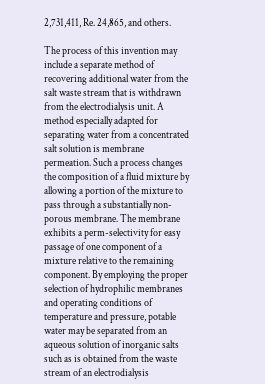2,731,411, Re. 24,865, and others.

The process of this invention may include a separate method of recovering additional water from the salt waste stream that is withdrawn from the electrodialysis unit. A method especially adapted for separating water from a concentrated salt solution is membrane permeation. Such a process changes the composition of a fluid mixture by allowing a portion of the mixture to pass through a substantially non-porous membrane. The membrane exhibits a perm-selectivity for easy passage of one component of a mixture relative to the remaining component. By employing the proper selection of hydrophilic membranes and operating conditions of temperature and pressure, potable water may be separated from an aqueous solution of inorganic salts such as is obtained from the waste stream of an electrodialysis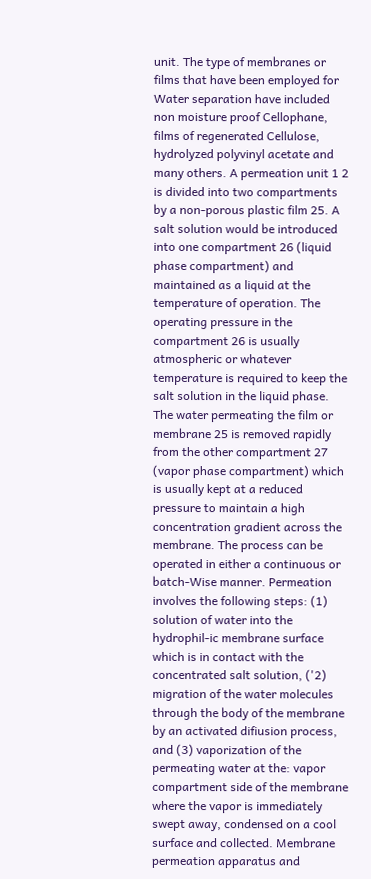unit. The type of membranes or films that have been employed for Water separation have included non moisture proof Cellophane, films of regenerated Cellulose, hydrolyzed polyvinyl acetate and many others. A permeation unit 1 2 is divided into two compartments by a non-porous plastic film 25. A salt solution would be introduced into one compartment 26 (liquid phase compartment) and maintained as a liquid at the temperature of operation. The operating pressure in the compartment 26 is usually atmospheric or whatever temperature is required to keep the salt solution in the liquid phase. The water permeating the film or membrane 25 is removed rapidly from the other compartment 27 (vapor phase compartment) which is usually kept at a reduced pressure to maintain a high concentration gradient across the membrane. The process can be operated in either a continuous or batch-Wise manner. Permeation involves the following steps: (1) solution of water into the hydrophil-ic membrane surface which is in contact with the concentrated salt solution, ('2) migration of the water molecules through the body of the membrane by an activated difiusion process, and (3) vaporization of the permeating water at the: vapor compartment side of the membrane where the vapor is immediately swept away, condensed on a cool surface and collected. Membrane permeation apparatus and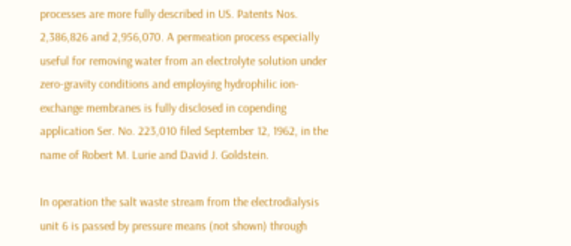processes are more fully described in US. Patents Nos. 2,386,826 and 2,956,070. A permeation process especially useful for removing water from an electrolyte solution under zero-gravity conditions and employing hydrophilic ion-exchange membranes is fully disclosed in copending application Ser. No. 223,010 filed September 12, 1962, in the name of Robert M. Lurie and David J. Goldstein.

In operation the salt waste stream from the electrodialysis unit 6 is passed by pressure means (not shown) through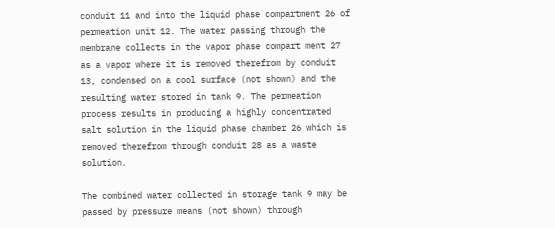conduit 11 and into the liquid phase compartment 26 of permeation unit 12. The water passing through the membrane collects in the vapor phase compart ment 27 as a vapor where it is removed therefrom by conduit 13, condensed on a cool surface (not shown) and the resulting water stored in tank 9. The permeation process results in producing a highly concentrated salt solution in the liquid phase chamber 26 which is removed therefrom through conduit 28 as a waste solution.

The combined water collected in storage tank 9 may be passed by pressure means (not shown) through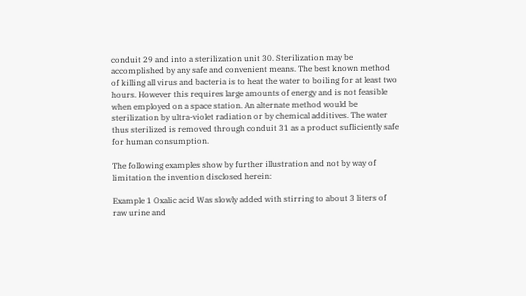conduit 29 and into a sterilization unit 30. Sterilization may be accomplished by any safe and convenient means. The best known method of killing all virus and bacteria is to heat the water to boiling for at least two hours. However this requires large amounts of energy and is not feasible when employed on a space station. An alternate method would be sterilization by ultra-violet radiation or by chemical additives. The water thus sterilized is removed through conduit 31 as a product sufliciently safe for human consumption.

The following examples show by further illustration and not by way of limitation the invention disclosed herein:

Example 1 Oxalic acid Was slowly added with stirring to about 3 liters of raw urine and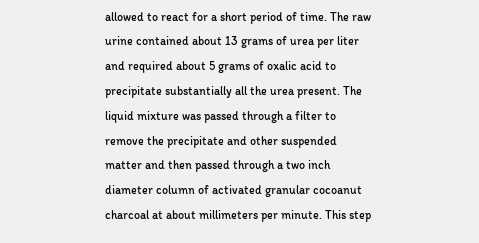allowed to react for a short period of time. The raw urine contained about 13 grams of urea per liter and required about 5 grams of oxalic acid to precipitate substantially all the urea present. The liquid mixture was passed through a filter to remove the precipitate and other suspended matter and then passed through a two inch diameter column of activated granular cocoanut charcoal at about millimeters per minute. This step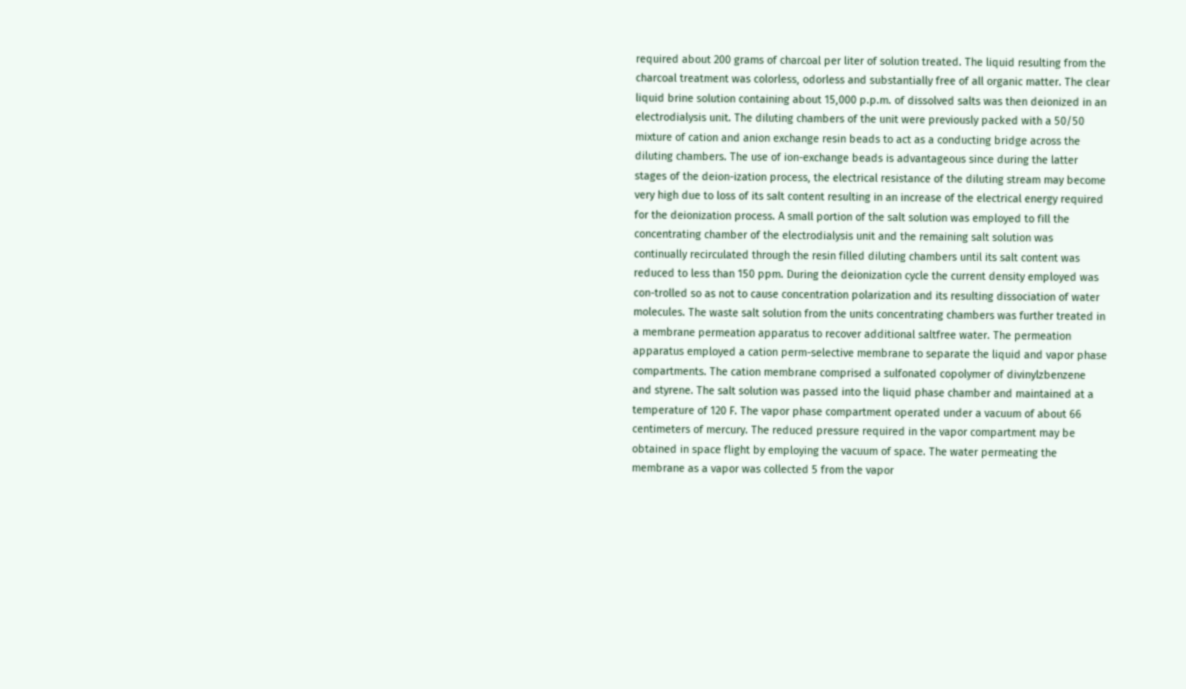required about 200 grams of charcoal per liter of solution treated. The liquid resulting from the charcoal treatment was colorless, odorless and substantially free of all organic matter. The clear liquid brine solution containing about 15,000 p.p.m. of dissolved salts was then deionized in an electrodialysis unit. The diluting chambers of the unit were previously packed with a 50/50 mixture of cation and anion exchange resin beads to act as a conducting bridge across the diluting chambers. The use of ion-exchange beads is advantageous since during the latter stages of the deion-ization process, the electrical resistance of the diluting stream may become very high due to loss of its salt content resulting in an increase of the electrical energy required for the deionization process. A small portion of the salt solution was employed to fill the concentrating chamber of the electrodialysis unit and the remaining salt solution was continually recirculated through the resin filled diluting chambers until its salt content was reduced to less than 150 ppm. During the deionization cycle the current density employed was con-trolled so as not to cause concentration polarization and its resulting dissociation of water molecules. The waste salt solution from the units concentrating chambers was further treated in a membrane permeation apparatus to recover additional saltfree water. The permeation apparatus employed a cation perm-selective membrane to separate the liquid and vapor phase compartments. The cation membrane comprised a sulfonated copolymer of divinylzbenzene and styrene. The salt solution was passed into the liquid phase chamber and maintained at a temperature of 120 F. The vapor phase compartment operated under a vacuum of about 66 centimeters of mercury. The reduced pressure required in the vapor compartment may be obtained in space flight by employing the vacuum of space. The water permeating the membrane as a vapor was collected 5 from the vapor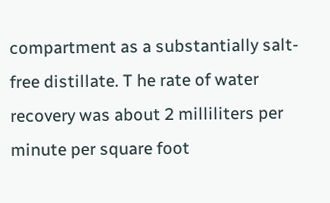compartment as a substantially salt-free distillate. T he rate of water recovery was about 2 milliliters per minute per square foot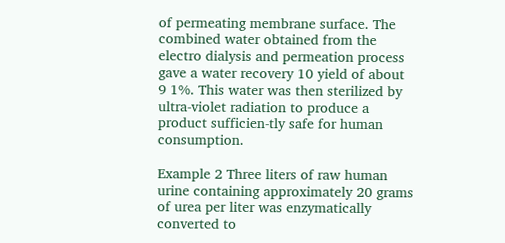of permeating membrane surface. The combined water obtained from the electro dialysis and permeation process gave a water recovery 10 yield of about 9 1%. This water was then sterilized by ultra-violet radiation to produce a product sufficien-tly safe for human consumption.

Example 2 Three liters of raw human urine containing approximately 20 grams of urea per liter was enzymatically converted to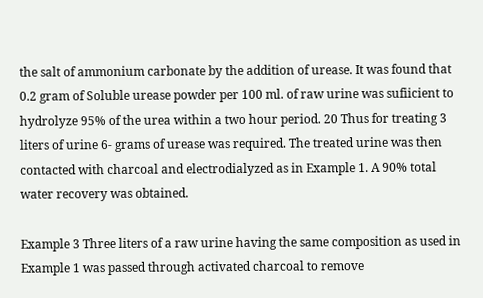the salt of ammonium carbonate by the addition of urease. It was found that 0.2 gram of Soluble urease powder per 100 ml. of raw urine was sufiicient to hydrolyze 95% of the urea within a two hour period. 20 Thus for treating 3 liters of urine 6- grams of urease was required. The treated urine was then contacted with charcoal and electrodialyzed as in Example 1. A 90% total water recovery was obtained.

Example 3 Three liters of a raw urine having the same composition as used in Example 1 was passed through activated charcoal to remove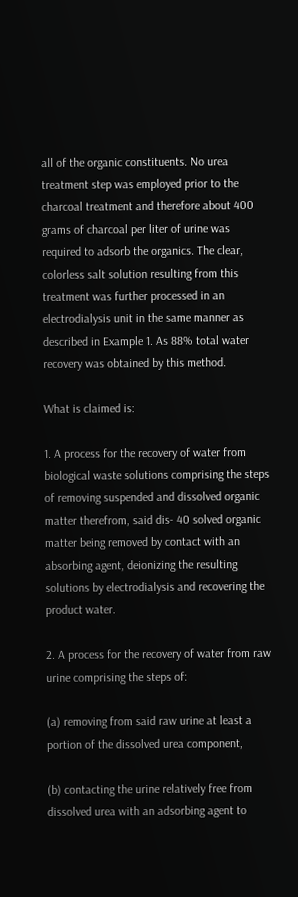all of the organic constituents. No urea treatment step was employed prior to the charcoal treatment and therefore about 400 grams of charcoal per liter of urine was required to adsorb the organics. The clear, colorless salt solution resulting from this treatment was further processed in an electrodialysis unit in the same manner as described in Example 1. As 88% total water recovery was obtained by this method.

What is claimed is:

1. A process for the recovery of water from biological waste solutions comprising the steps of removing suspended and dissolved organic matter therefrom, said dis- 40 solved organic matter being removed by contact with an absorbing agent, deionizing the resulting solutions by electrodialysis and recovering the product water.

2. A process for the recovery of water from raw urine comprising the steps of:

(a) removing from said raw urine at least a portion of the dissolved urea component,

(b) contacting the urine relatively free from dissolved urea with an adsorbing agent to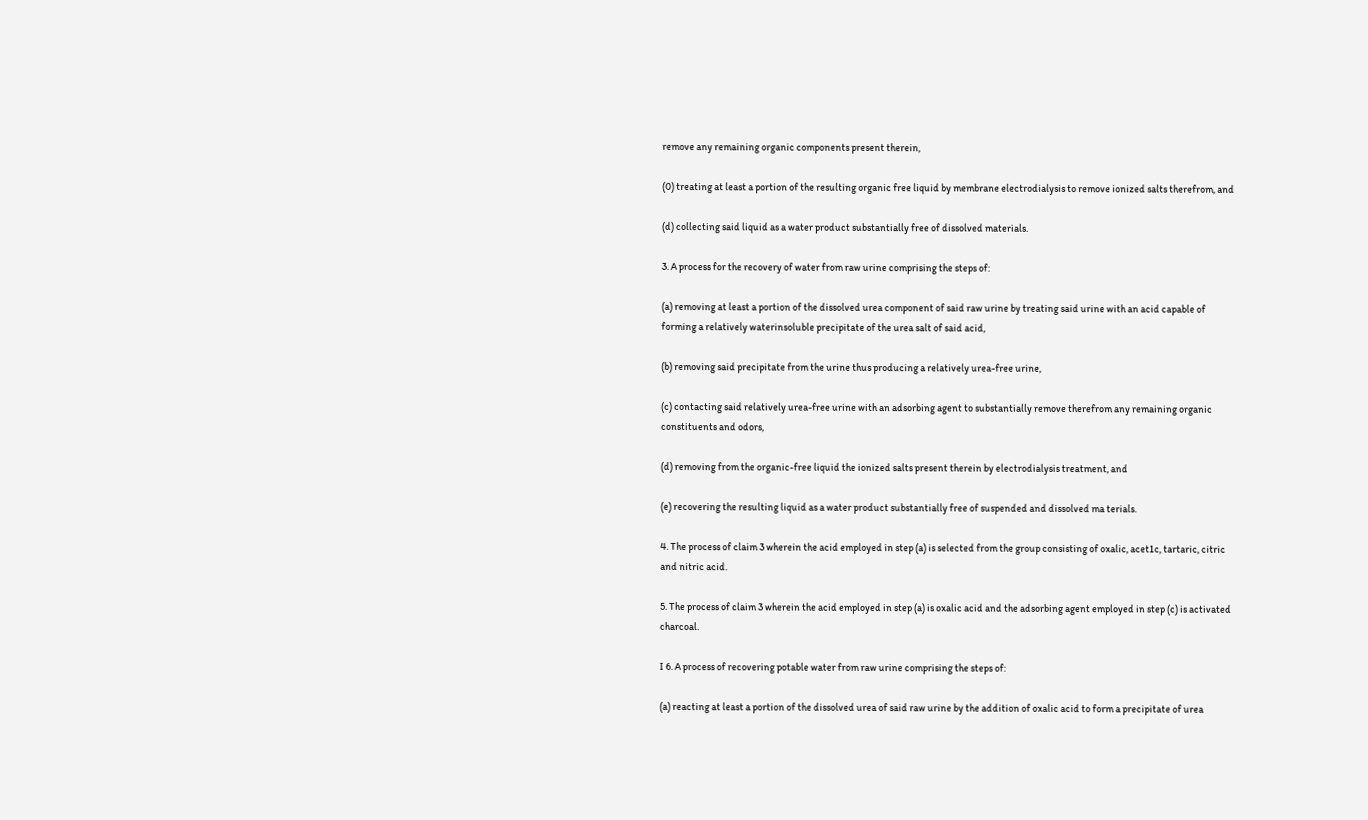remove any remaining organic components present therein,

(0) treating at least a portion of the resulting organic free liquid by membrane electrodialysis to remove ionized salts therefrom, and

(d) collecting said liquid as a water product substantially free of dissolved materials.

3. A process for the recovery of water from raw urine comprising the steps of:

(a) removing at least a portion of the dissolved urea component of said raw urine by treating said urine with an acid capable of forming a relatively waterinsoluble precipitate of the urea salt of said acid,

(b) removing said precipitate from the urine thus producing a relatively urea-free urine,

(c) contacting said relatively urea-free urine with an adsorbing agent to substantially remove therefrom any remaining organic constituents and odors,

(d) removing from the organic-free liquid the ionized salts present therein by electrodialysis treatment, and

(e) recovering the resulting liquid as a water product substantially free of suspended and dissolved ma terials.

4. The process of claim 3 wherein the acid employed in step (a) is selected from the group consisting of oxalic, acet1c, tartaric, citric and nitric acid.

5. The process of claim 3 wherein the acid employed in step (a) is oxalic acid and the adsorbing agent employed in step (c) is activated charcoal.

I 6. A process of recovering potable water from raw urine comprising the steps of:

(a) reacting at least a portion of the dissolved urea of said raw urine by the addition of oxalic acid to form a precipitate of urea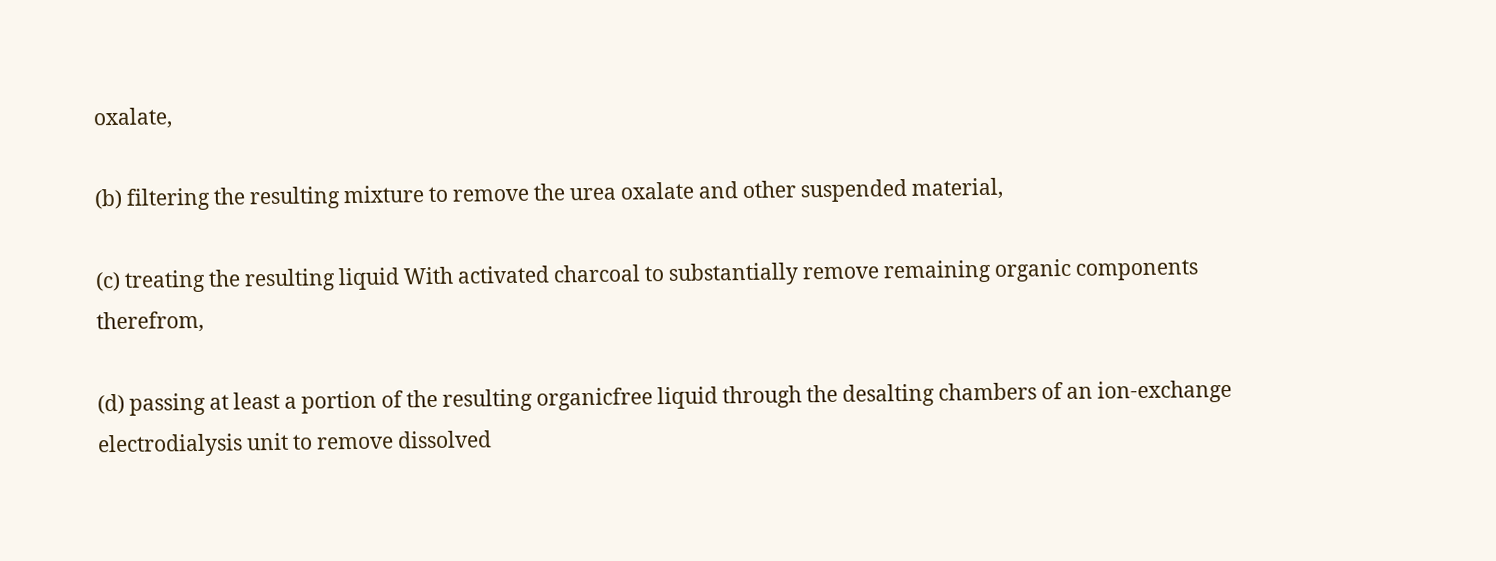oxalate,

(b) filtering the resulting mixture to remove the urea oxalate and other suspended material,

(c) treating the resulting liquid With activated charcoal to substantially remove remaining organic components therefrom,

(d) passing at least a portion of the resulting organicfree liquid through the desalting chambers of an ion-exchange electrodialysis unit to remove dissolved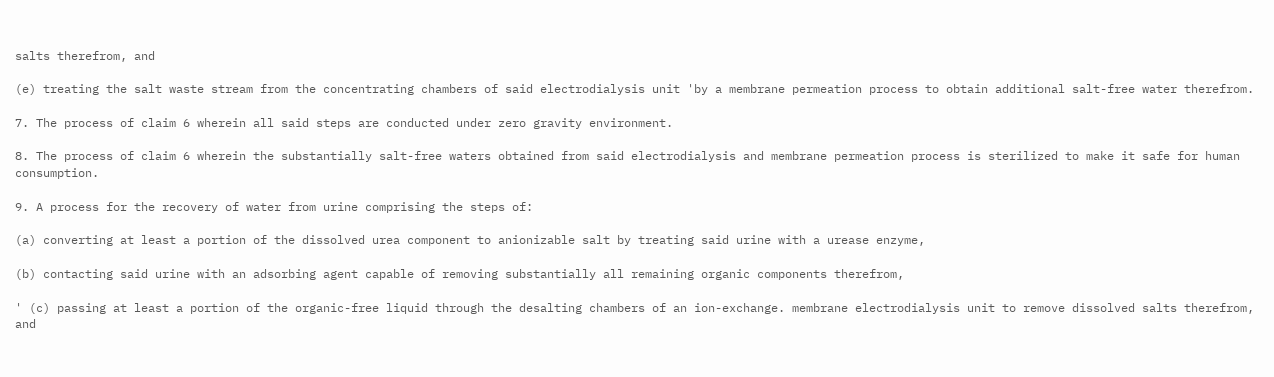salts therefrom, and

(e) treating the salt waste stream from the concentrating chambers of said electrodialysis unit 'by a membrane permeation process to obtain additional salt-free water therefrom.

7. The process of claim 6 wherein all said steps are conducted under zero gravity environment.

8. The process of claim 6 wherein the substantially salt-free waters obtained from said electrodialysis and membrane permeation process is sterilized to make it safe for human consumption.

9. A process for the recovery of water from urine comprising the steps of:

(a) converting at least a portion of the dissolved urea component to anionizable salt by treating said urine with a urease enzyme,

(b) contacting said urine with an adsorbing agent capable of removing substantially all remaining organic components therefrom,

' (c) passing at least a portion of the organic-free liquid through the desalting chambers of an ion-exchange. membrane electrodialysis unit to remove dissolved salts therefrom, and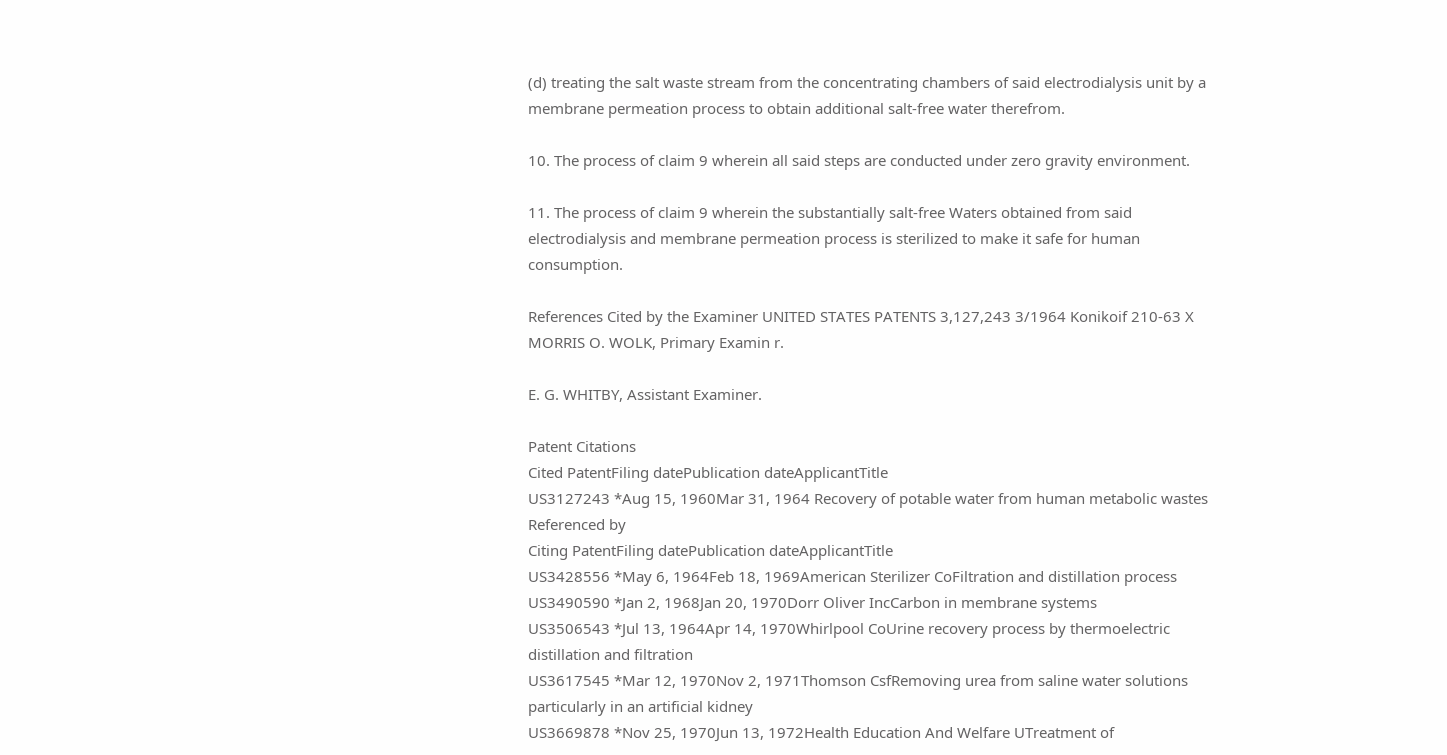(d) treating the salt waste stream from the concentrating chambers of said electrodialysis unit by a membrane permeation process to obtain additional salt-free water therefrom.

10. The process of claim 9 wherein all said steps are conducted under zero gravity environment.

11. The process of claim 9 wherein the substantially salt-free Waters obtained from said electrodialysis and membrane permeation process is sterilized to make it safe for human consumption.

References Cited by the Examiner UNITED STATES PATENTS 3,127,243 3/1964 Konikoif 210-63 X MORRIS O. WOLK, Primary Examin r.

E. G. WHITBY, Assistant Examiner.

Patent Citations
Cited PatentFiling datePublication dateApplicantTitle
US3127243 *Aug 15, 1960Mar 31, 1964 Recovery of potable water from human metabolic wastes
Referenced by
Citing PatentFiling datePublication dateApplicantTitle
US3428556 *May 6, 1964Feb 18, 1969American Sterilizer CoFiltration and distillation process
US3490590 *Jan 2, 1968Jan 20, 1970Dorr Oliver IncCarbon in membrane systems
US3506543 *Jul 13, 1964Apr 14, 1970Whirlpool CoUrine recovery process by thermoelectric distillation and filtration
US3617545 *Mar 12, 1970Nov 2, 1971Thomson CsfRemoving urea from saline water solutions particularly in an artificial kidney
US3669878 *Nov 25, 1970Jun 13, 1972Health Education And Welfare UTreatment of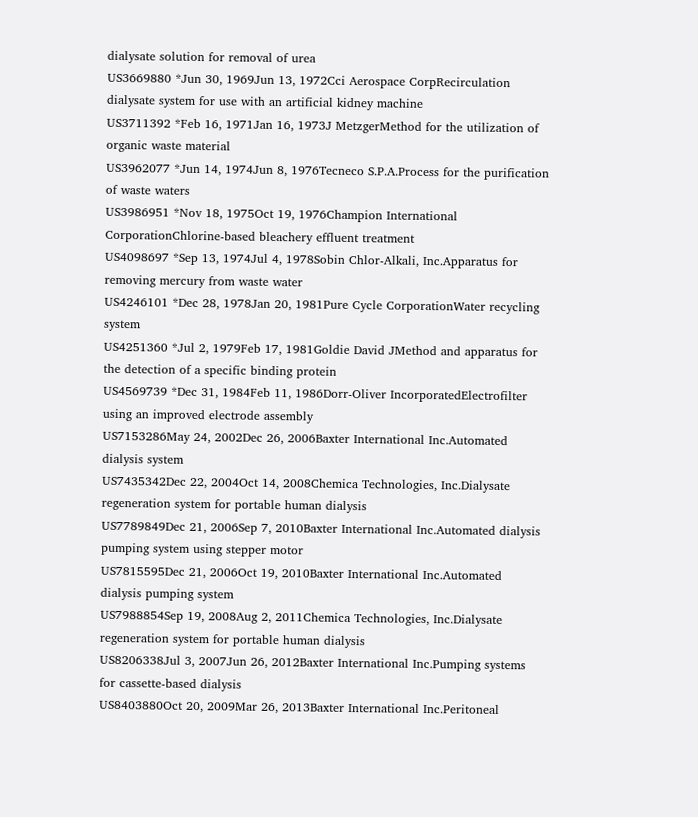dialysate solution for removal of urea
US3669880 *Jun 30, 1969Jun 13, 1972Cci Aerospace CorpRecirculation dialysate system for use with an artificial kidney machine
US3711392 *Feb 16, 1971Jan 16, 1973J MetzgerMethod for the utilization of organic waste material
US3962077 *Jun 14, 1974Jun 8, 1976Tecneco S.P.A.Process for the purification of waste waters
US3986951 *Nov 18, 1975Oct 19, 1976Champion International CorporationChlorine-based bleachery effluent treatment
US4098697 *Sep 13, 1974Jul 4, 1978Sobin Chlor-Alkali, Inc.Apparatus for removing mercury from waste water
US4246101 *Dec 28, 1978Jan 20, 1981Pure Cycle CorporationWater recycling system
US4251360 *Jul 2, 1979Feb 17, 1981Goldie David JMethod and apparatus for the detection of a specific binding protein
US4569739 *Dec 31, 1984Feb 11, 1986Dorr-Oliver IncorporatedElectrofilter using an improved electrode assembly
US7153286May 24, 2002Dec 26, 2006Baxter International Inc.Automated dialysis system
US7435342Dec 22, 2004Oct 14, 2008Chemica Technologies, Inc.Dialysate regeneration system for portable human dialysis
US7789849Dec 21, 2006Sep 7, 2010Baxter International Inc.Automated dialysis pumping system using stepper motor
US7815595Dec 21, 2006Oct 19, 2010Baxter International Inc.Automated dialysis pumping system
US7988854Sep 19, 2008Aug 2, 2011Chemica Technologies, Inc.Dialysate regeneration system for portable human dialysis
US8206338Jul 3, 2007Jun 26, 2012Baxter International Inc.Pumping systems for cassette-based dialysis
US8403880Oct 20, 2009Mar 26, 2013Baxter International Inc.Peritoneal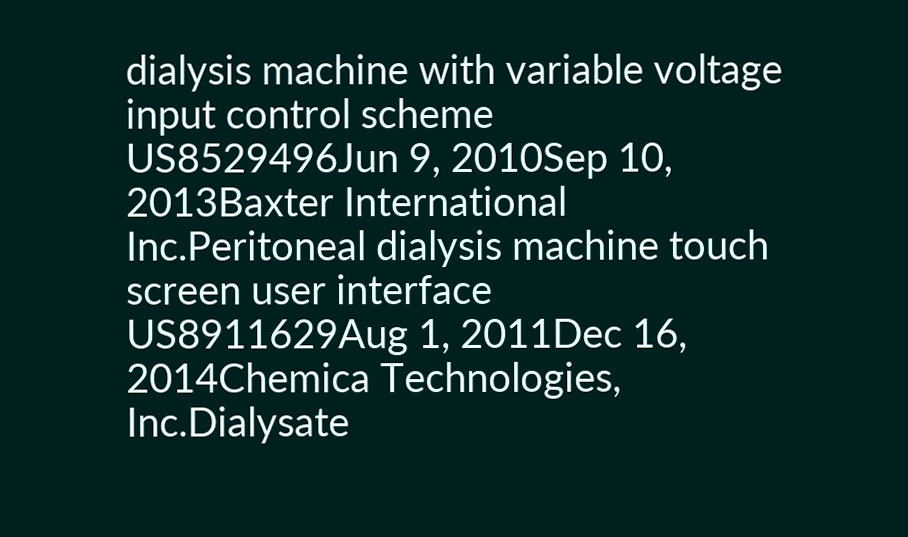dialysis machine with variable voltage input control scheme
US8529496Jun 9, 2010Sep 10, 2013Baxter International Inc.Peritoneal dialysis machine touch screen user interface
US8911629Aug 1, 2011Dec 16, 2014Chemica Technologies, Inc.Dialysate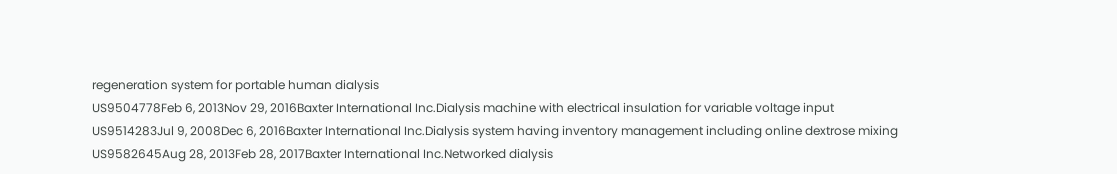regeneration system for portable human dialysis
US9504778Feb 6, 2013Nov 29, 2016Baxter International Inc.Dialysis machine with electrical insulation for variable voltage input
US9514283Jul 9, 2008Dec 6, 2016Baxter International Inc.Dialysis system having inventory management including online dextrose mixing
US9582645Aug 28, 2013Feb 28, 2017Baxter International Inc.Networked dialysis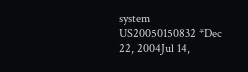system
US20050150832 *Dec 22, 2004Jul 14,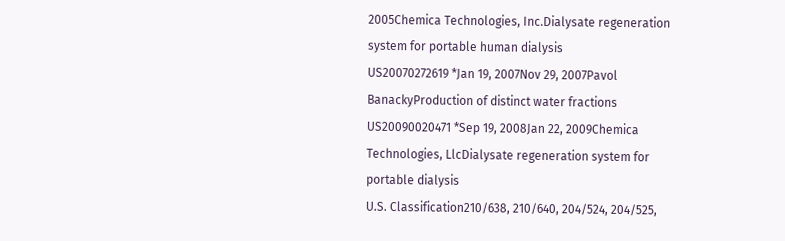2005Chemica Technologies, Inc.Dialysate regeneration system for portable human dialysis
US20070272619 *Jan 19, 2007Nov 29, 2007Pavol BanackyProduction of distinct water fractions
US20090020471 *Sep 19, 2008Jan 22, 2009Chemica Technologies, LlcDialysate regeneration system for portable dialysis
U.S. Classification210/638, 210/640, 204/524, 204/525,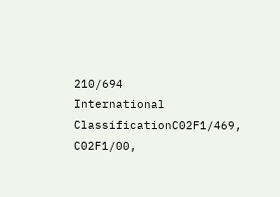210/694
International ClassificationC02F1/469, C02F1/00,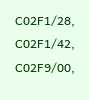C02F1/28, C02F1/42, C02F9/00,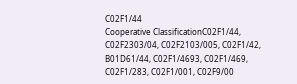C02F1/44
Cooperative ClassificationC02F1/44, C02F2303/04, C02F2103/005, C02F1/42, B01D61/44, C02F1/4693, C02F1/469, C02F1/283, C02F1/001, C02F9/00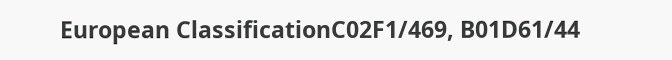European ClassificationC02F1/469, B01D61/44